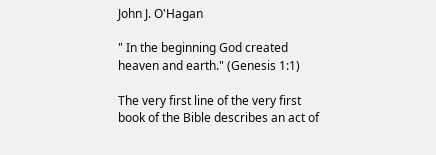John J. O'Hagan

" In the beginning God created heaven and earth." (Genesis 1:1)

The very first line of the very first book of the Bible describes an act of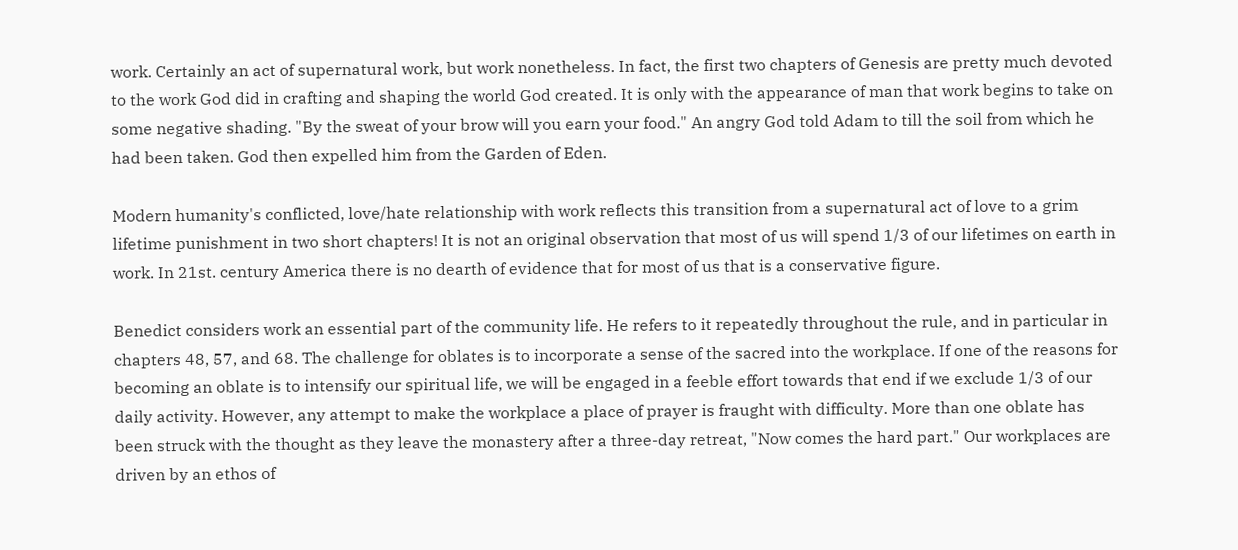work. Certainly an act of supernatural work, but work nonetheless. In fact, the first two chapters of Genesis are pretty much devoted to the work God did in crafting and shaping the world God created. It is only with the appearance of man that work begins to take on some negative shading. "By the sweat of your brow will you earn your food." An angry God told Adam to till the soil from which he had been taken. God then expelled him from the Garden of Eden.

Modern humanity's conflicted, love/hate relationship with work reflects this transition from a supernatural act of love to a grim lifetime punishment in two short chapters! It is not an original observation that most of us will spend 1/3 of our lifetimes on earth in work. In 21st. century America there is no dearth of evidence that for most of us that is a conservative figure.

Benedict considers work an essential part of the community life. He refers to it repeatedly throughout the rule, and in particular in chapters 48, 57, and 68. The challenge for oblates is to incorporate a sense of the sacred into the workplace. If one of the reasons for becoming an oblate is to intensify our spiritual life, we will be engaged in a feeble effort towards that end if we exclude 1/3 of our daily activity. However, any attempt to make the workplace a place of prayer is fraught with difficulty. More than one oblate has been struck with the thought as they leave the monastery after a three-day retreat, "Now comes the hard part." Our workplaces are driven by an ethos of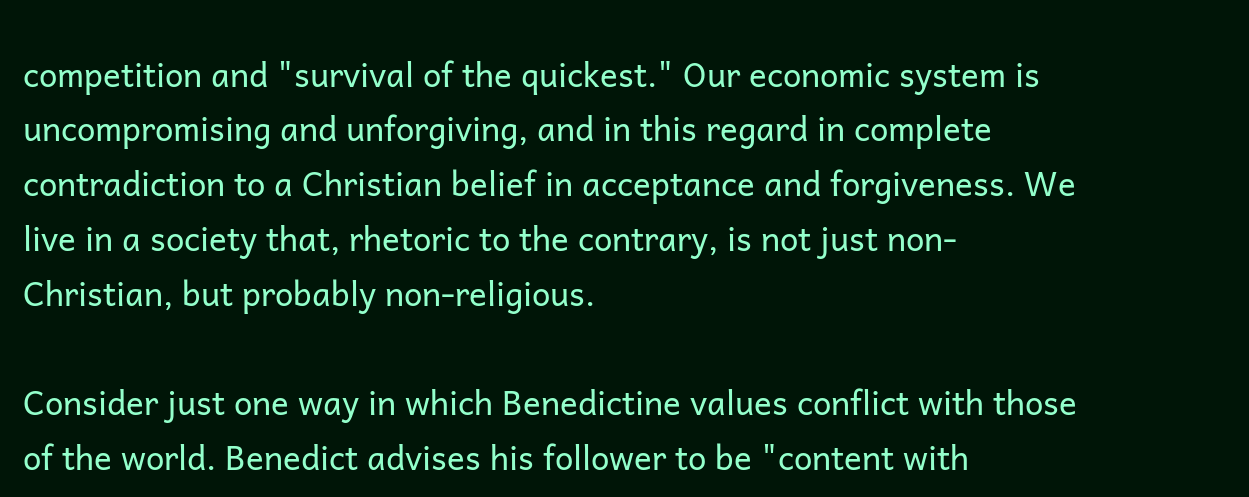competition and "survival of the quickest." Our economic system is uncompromising and unforgiving, and in this regard in complete contradiction to a Christian belief in acceptance and forgiveness. We live in a society that, rhetoric to the contrary, is not just non-Christian, but probably non-religious.

Consider just one way in which Benedictine values conflict with those of the world. Benedict advises his follower to be "content with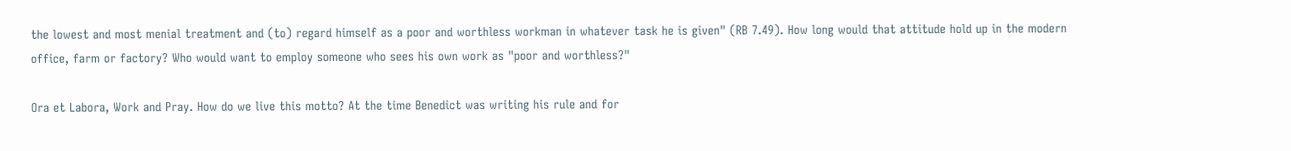the lowest and most menial treatment and (to) regard himself as a poor and worthless workman in whatever task he is given" (RB 7.49). How long would that attitude hold up in the modern office, farm or factory? Who would want to employ someone who sees his own work as "poor and worthless?"

Ora et Labora, Work and Pray. How do we live this motto? At the time Benedict was writing his rule and for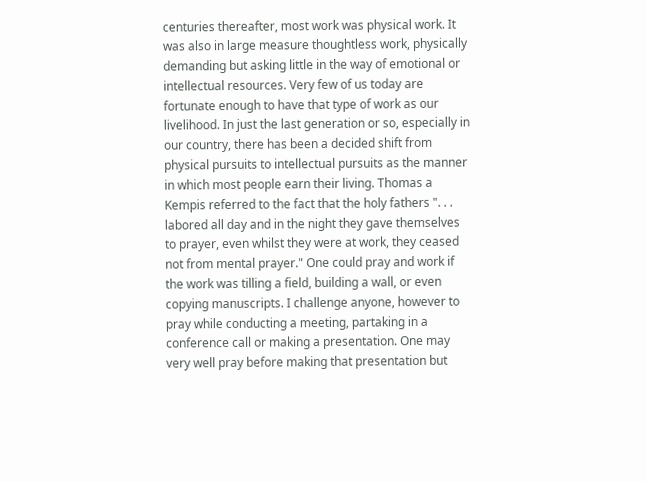centuries thereafter, most work was physical work. It was also in large measure thoughtless work, physically demanding but asking little in the way of emotional or intellectual resources. Very few of us today are fortunate enough to have that type of work as our livelihood. In just the last generation or so, especially in our country, there has been a decided shift from physical pursuits to intellectual pursuits as the manner in which most people earn their living. Thomas a Kempis referred to the fact that the holy fathers ". . . labored all day and in the night they gave themselves to prayer, even whilst they were at work, they ceased not from mental prayer." One could pray and work if the work was tilling a field, building a wall, or even copying manuscripts. I challenge anyone, however to pray while conducting a meeting, partaking in a conference call or making a presentation. One may very well pray before making that presentation but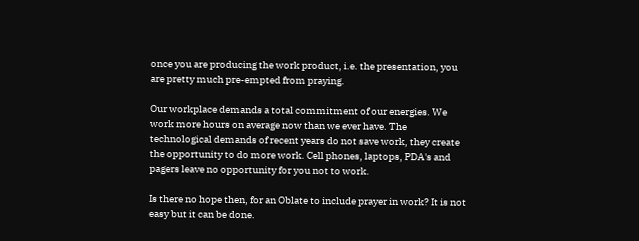once you are producing the work product, i.e. the presentation, you are pretty much pre-empted from praying.

Our workplace demands a total commitment of our energies. We work more hours on average now than we ever have. The technological demands of recent years do not save work, they create the opportunity to do more work. Cell phones, laptops, PDA's and pagers leave no opportunity for you not to work.

Is there no hope then, for an Oblate to include prayer in work? It is not easy but it can be done.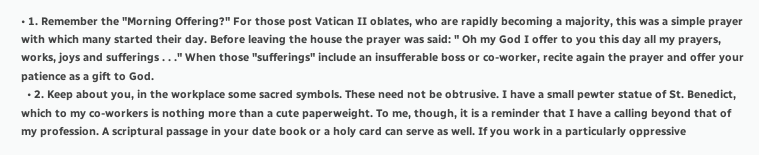• 1. Remember the "Morning Offering?" For those post Vatican II oblates, who are rapidly becoming a majority, this was a simple prayer with which many started their day. Before leaving the house the prayer was said: " Oh my God I offer to you this day all my prayers, works, joys and sufferings . . ." When those "sufferings" include an insufferable boss or co-worker, recite again the prayer and offer your patience as a gift to God.
  • 2. Keep about you, in the workplace some sacred symbols. These need not be obtrusive. I have a small pewter statue of St. Benedict, which to my co-workers is nothing more than a cute paperweight. To me, though, it is a reminder that I have a calling beyond that of my profession. A scriptural passage in your date book or a holy card can serve as well. If you work in a particularly oppressive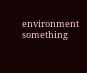environment something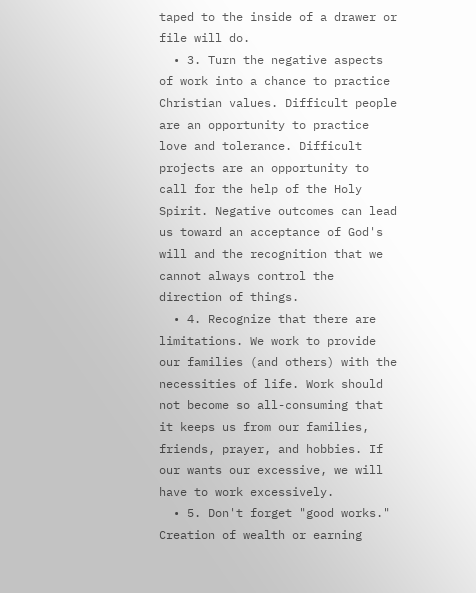taped to the inside of a drawer or file will do.
  • 3. Turn the negative aspects of work into a chance to practice Christian values. Difficult people are an opportunity to practice love and tolerance. Difficult projects are an opportunity to call for the help of the Holy Spirit. Negative outcomes can lead us toward an acceptance of God's will and the recognition that we cannot always control the direction of things.
  • 4. Recognize that there are limitations. We work to provide our families (and others) with the necessities of life. Work should not become so all-consuming that it keeps us from our families, friends, prayer, and hobbies. If our wants our excessive, we will have to work excessively.
  • 5. Don't forget "good works." Creation of wealth or earning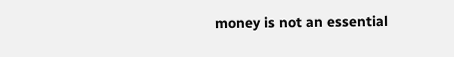money is not an essential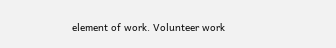element of work. Volunteer work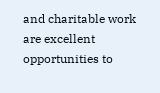and charitable work are excellent opportunities to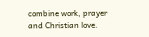combine work, prayer and Christian love.